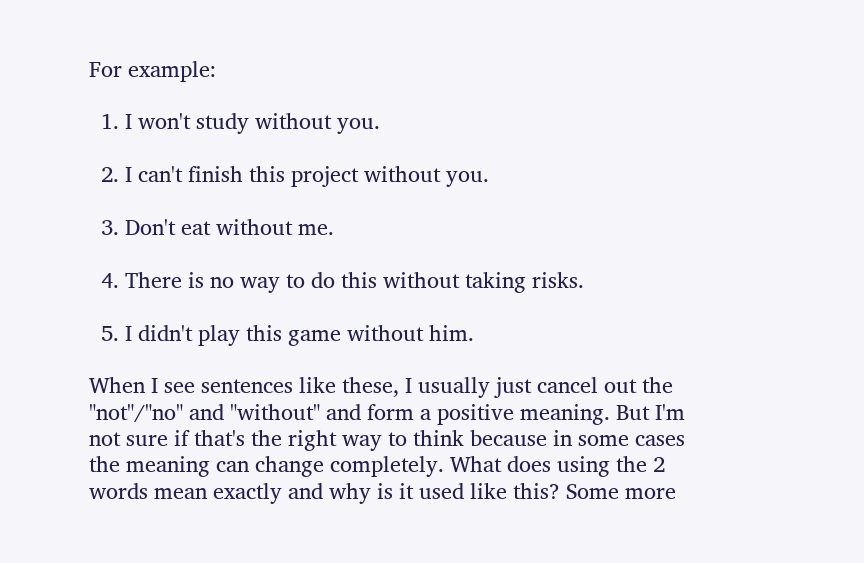For example:

  1. I won't study without you.

  2. I can't finish this project without you.

  3. Don't eat without me.

  4. There is no way to do this without taking risks.

  5. I didn't play this game without him.

When I see sentences like these, I usually just cancel out the "not"/"no" and "without" and form a positive meaning. But I'm not sure if that's the right way to think because in some cases the meaning can change completely. What does using the 2 words mean exactly and why is it used like this? Some more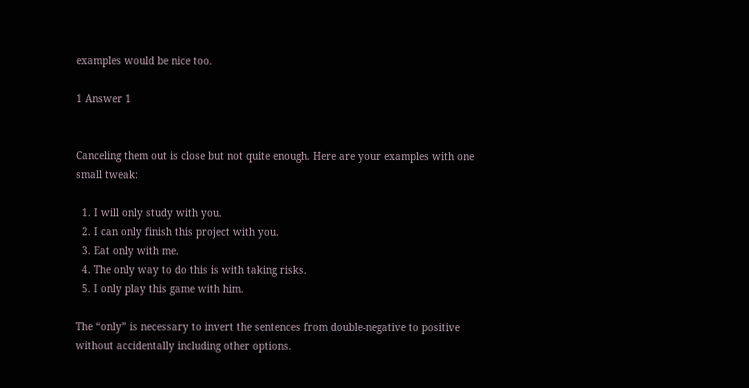examples would be nice too.

1 Answer 1


Canceling them out is close but not quite enough. Here are your examples with one small tweak:

  1. I will only study with you.
  2. I can only finish this project with you.
  3. Eat only with me.
  4. The only way to do this is with taking risks.
  5. I only play this game with him.

The “only” is necessary to invert the sentences from double-negative to positive without accidentally including other options.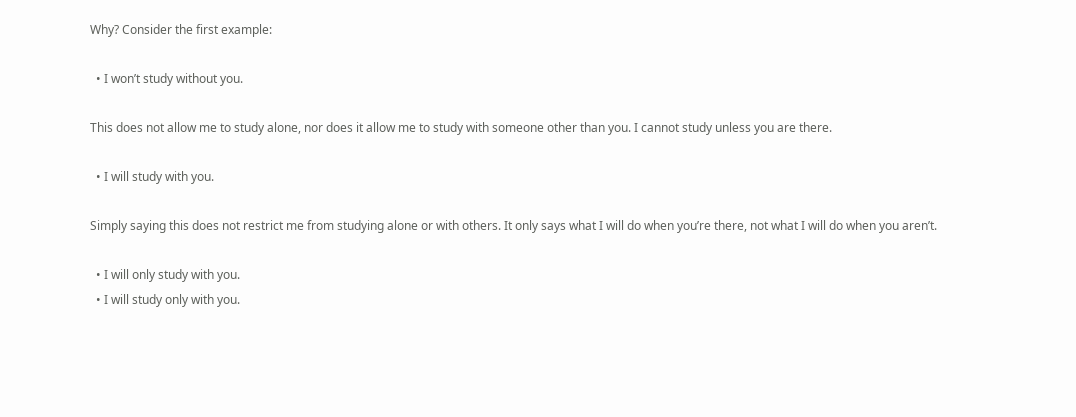Why? Consider the first example:

  • I won’t study without you.

This does not allow me to study alone, nor does it allow me to study with someone other than you. I cannot study unless you are there.

  • I will study with you.

Simply saying this does not restrict me from studying alone or with others. It only says what I will do when you’re there, not what I will do when you aren’t.

  • I will only study with you.
  • I will study only with you.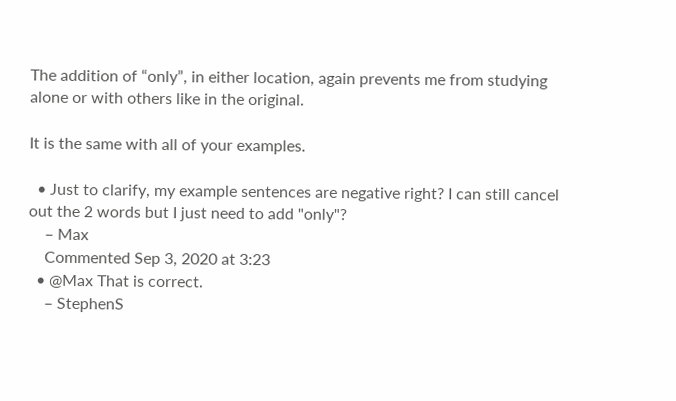The addition of “only”, in either location, again prevents me from studying alone or with others like in the original.

It is the same with all of your examples.

  • Just to clarify, my example sentences are negative right? I can still cancel out the 2 words but I just need to add "only"?
    – Max
    Commented Sep 3, 2020 at 3:23
  • @Max That is correct.
    – StephenS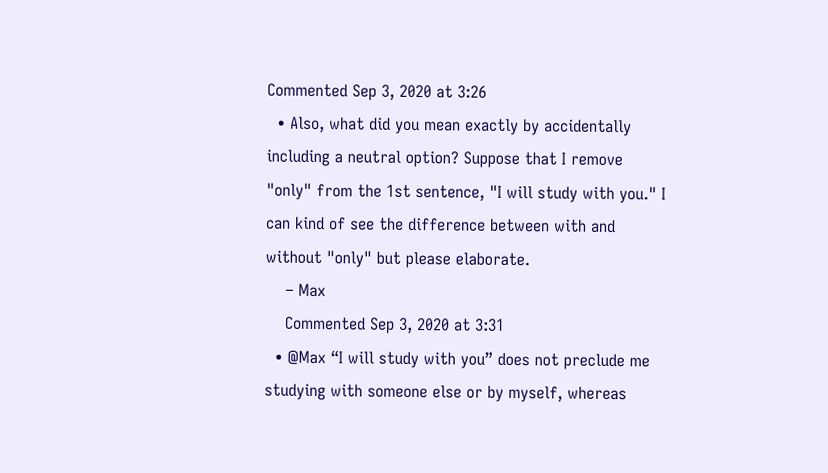Commented Sep 3, 2020 at 3:26
  • Also, what did you mean exactly by accidentally including a neutral option? Suppose that I remove "only" from the 1st sentence, "I will study with you." I can kind of see the difference between with and without "only" but please elaborate.
    – Max
    Commented Sep 3, 2020 at 3:31
  • @Max “I will study with you” does not preclude me studying with someone else or by myself, whereas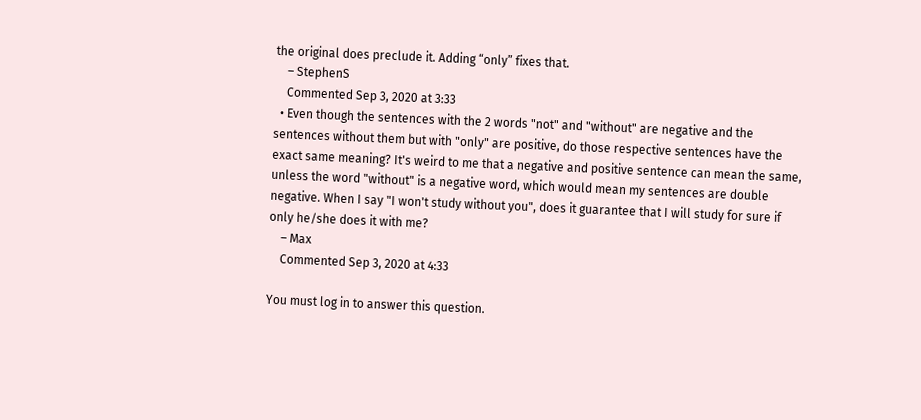the original does preclude it. Adding “only” fixes that.
    – StephenS
    Commented Sep 3, 2020 at 3:33
  • Even though the sentences with the 2 words "not" and "without" are negative and the sentences without them but with "only" are positive, do those respective sentences have the exact same meaning? It's weird to me that a negative and positive sentence can mean the same, unless the word "without" is a negative word, which would mean my sentences are double negative. When I say "I won't study without you", does it guarantee that I will study for sure if only he/she does it with me?
    – Max
    Commented Sep 3, 2020 at 4:33

You must log in to answer this question.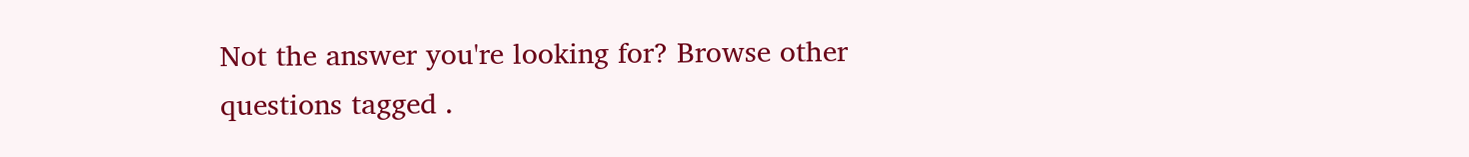Not the answer you're looking for? Browse other questions tagged .